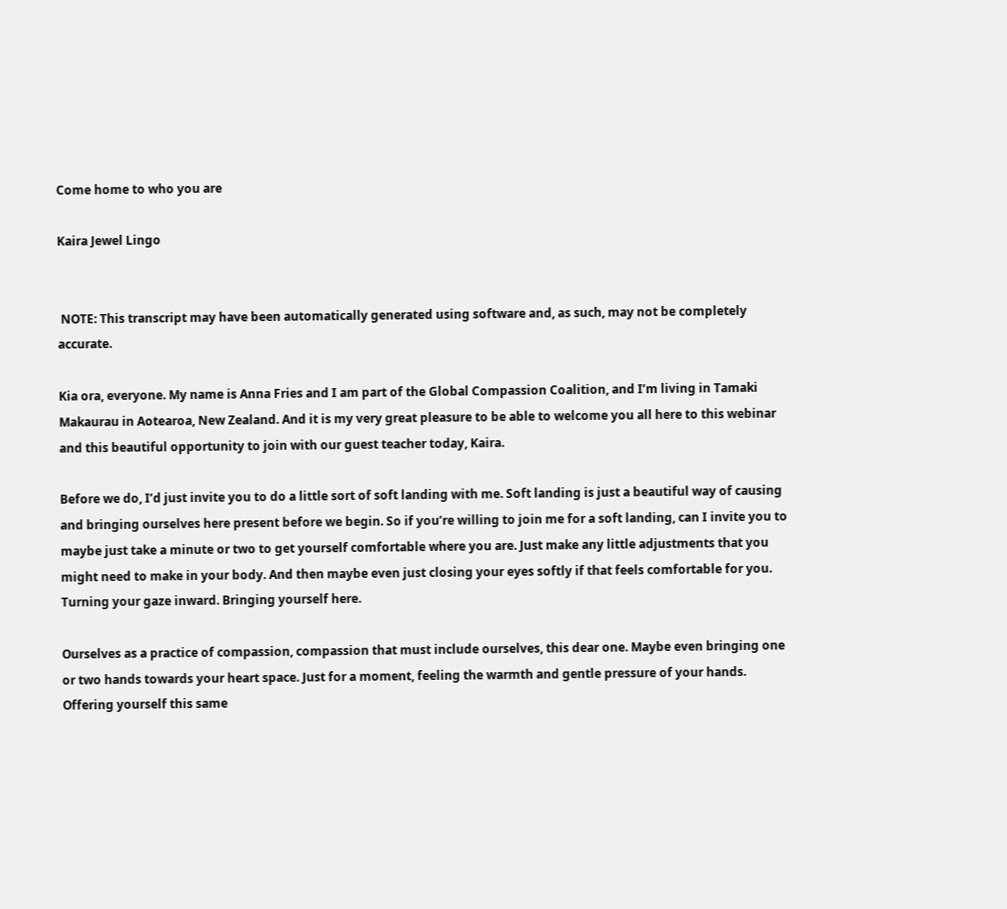Come home to who you are

Kaira Jewel Lingo


 NOTE: This transcript may have been automatically generated using software and, as such, may not be completely accurate.

Kia ora, everyone. My name is Anna Fries and I am part of the Global Compassion Coalition, and I’m living in Tamaki Makaurau in Aotearoa, New Zealand. And it is my very great pleasure to be able to welcome you all here to this webinar and this beautiful opportunity to join with our guest teacher today, Kaira.

Before we do, I’d just invite you to do a little sort of soft landing with me. Soft landing is just a beautiful way of causing and bringing ourselves here present before we begin. So if you’re willing to join me for a soft landing, can I invite you to maybe just take a minute or two to get yourself comfortable where you are. Just make any little adjustments that you might need to make in your body. And then maybe even just closing your eyes softly if that feels comfortable for you. Turning your gaze inward. Bringing yourself here.

Ourselves as a practice of compassion, compassion that must include ourselves, this dear one. Maybe even bringing one or two hands towards your heart space. Just for a moment, feeling the warmth and gentle pressure of your hands. Offering yourself this same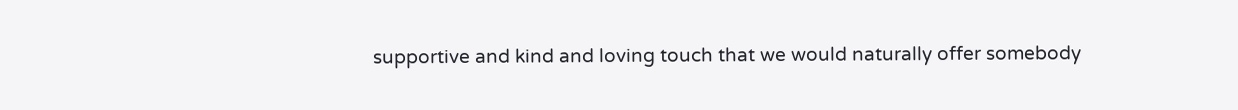supportive and kind and loving touch that we would naturally offer somebody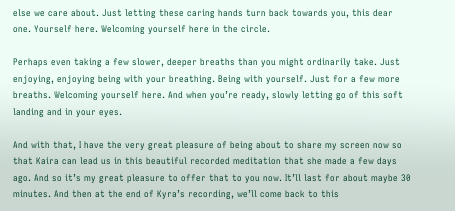else we care about. Just letting these caring hands turn back towards you, this dear one. Yourself here. Welcoming yourself here in the circle.

Perhaps even taking a few slower, deeper breaths than you might ordinarily take. Just enjoying, enjoying being with your breathing. Being with yourself. Just for a few more breaths. Welcoming yourself here. And when you’re ready, slowly letting go of this soft landing and in your eyes.

And with that, I have the very great pleasure of being about to share my screen now so that Kaira can lead us in this beautiful recorded meditation that she made a few days ago. And so it’s my great pleasure to offer that to you now. It’ll last for about maybe 30 minutes. And then at the end of Kyra’s recording, we’ll come back to this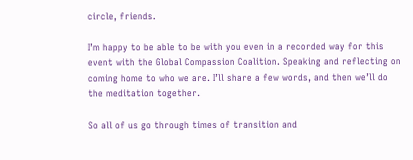circle, friends.

I’m happy to be able to be with you even in a recorded way for this event with the Global Compassion Coalition. Speaking and reflecting on coming home to who we are. I’ll share a few words, and then we’ll do the meditation together.

So all of us go through times of transition and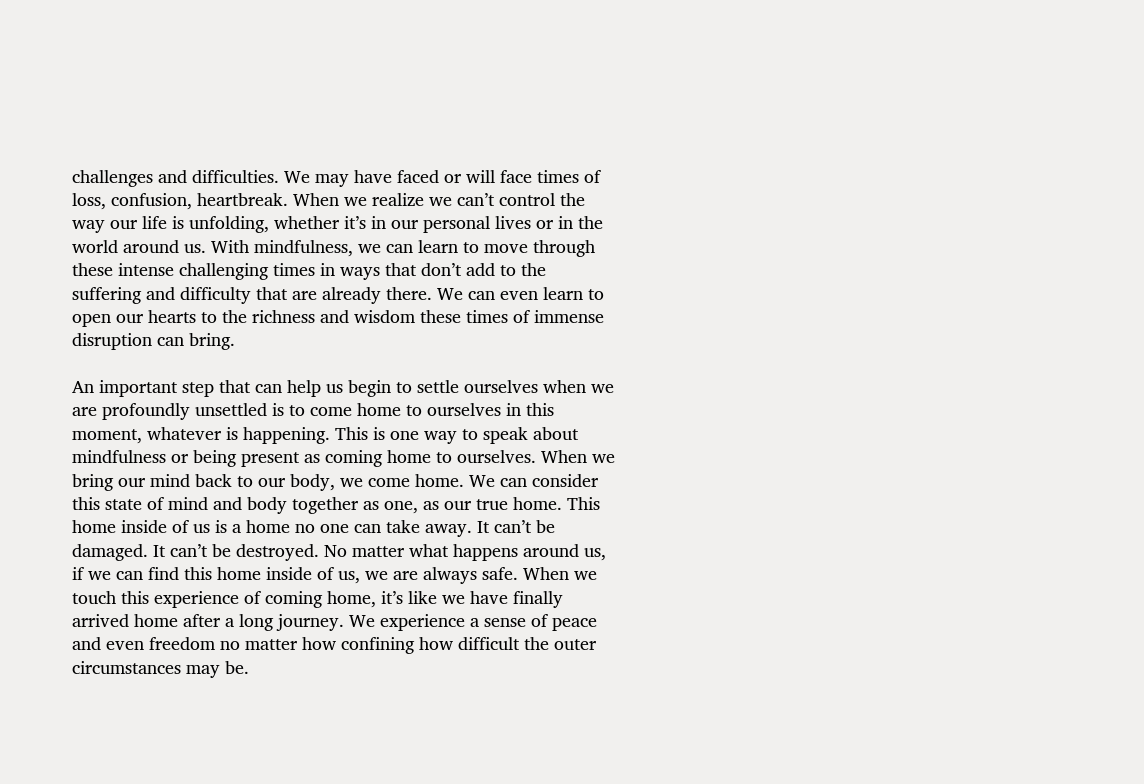challenges and difficulties. We may have faced or will face times of loss, confusion, heartbreak. When we realize we can’t control the way our life is unfolding, whether it’s in our personal lives or in the world around us. With mindfulness, we can learn to move through these intense challenging times in ways that don’t add to the suffering and difficulty that are already there. We can even learn to open our hearts to the richness and wisdom these times of immense disruption can bring.

An important step that can help us begin to settle ourselves when we are profoundly unsettled is to come home to ourselves in this moment, whatever is happening. This is one way to speak about mindfulness or being present as coming home to ourselves. When we bring our mind back to our body, we come home. We can consider this state of mind and body together as one, as our true home. This home inside of us is a home no one can take away. It can’t be damaged. It can’t be destroyed. No matter what happens around us, if we can find this home inside of us, we are always safe. When we touch this experience of coming home, it’s like we have finally arrived home after a long journey. We experience a sense of peace and even freedom no matter how confining how difficult the outer circumstances may be.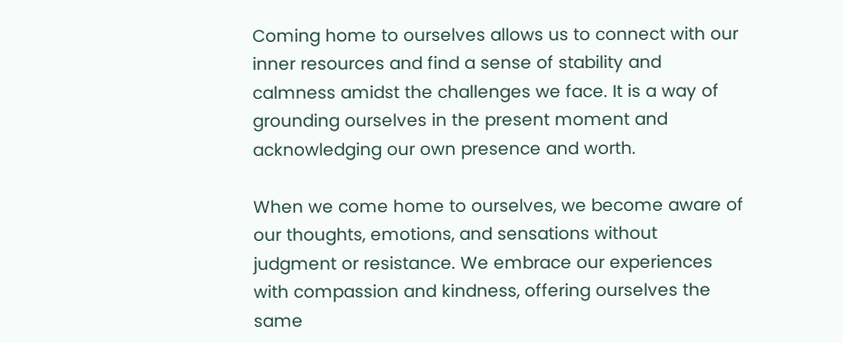Coming home to ourselves allows us to connect with our inner resources and find a sense of stability and calmness amidst the challenges we face. It is a way of grounding ourselves in the present moment and acknowledging our own presence and worth.

When we come home to ourselves, we become aware of our thoughts, emotions, and sensations without judgment or resistance. We embrace our experiences with compassion and kindness, offering ourselves the same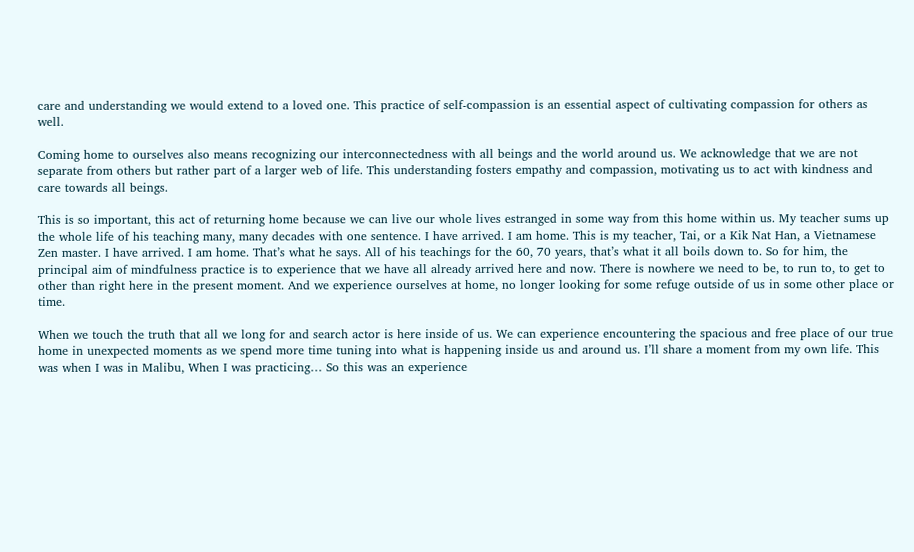care and understanding we would extend to a loved one. This practice of self-compassion is an essential aspect of cultivating compassion for others as well.

Coming home to ourselves also means recognizing our interconnectedness with all beings and the world around us. We acknowledge that we are not separate from others but rather part of a larger web of life. This understanding fosters empathy and compassion, motivating us to act with kindness and care towards all beings.

This is so important, this act of returning home because we can live our whole lives estranged in some way from this home within us. My teacher sums up the whole life of his teaching many, many decades with one sentence. I have arrived. I am home. This is my teacher, Tai, or a Kik Nat Han, a Vietnamese Zen master. I have arrived. I am home. That’s what he says. All of his teachings for the 60, 70 years, that’s what it all boils down to. So for him, the principal aim of mindfulness practice is to experience that we have all already arrived here and now. There is nowhere we need to be, to run to, to get to other than right here in the present moment. And we experience ourselves at home, no longer looking for some refuge outside of us in some other place or time.

When we touch the truth that all we long for and search actor is here inside of us. We can experience encountering the spacious and free place of our true home in unexpected moments as we spend more time tuning into what is happening inside us and around us. I’ll share a moment from my own life. This was when I was in Malibu, When I was practicing… So this was an experience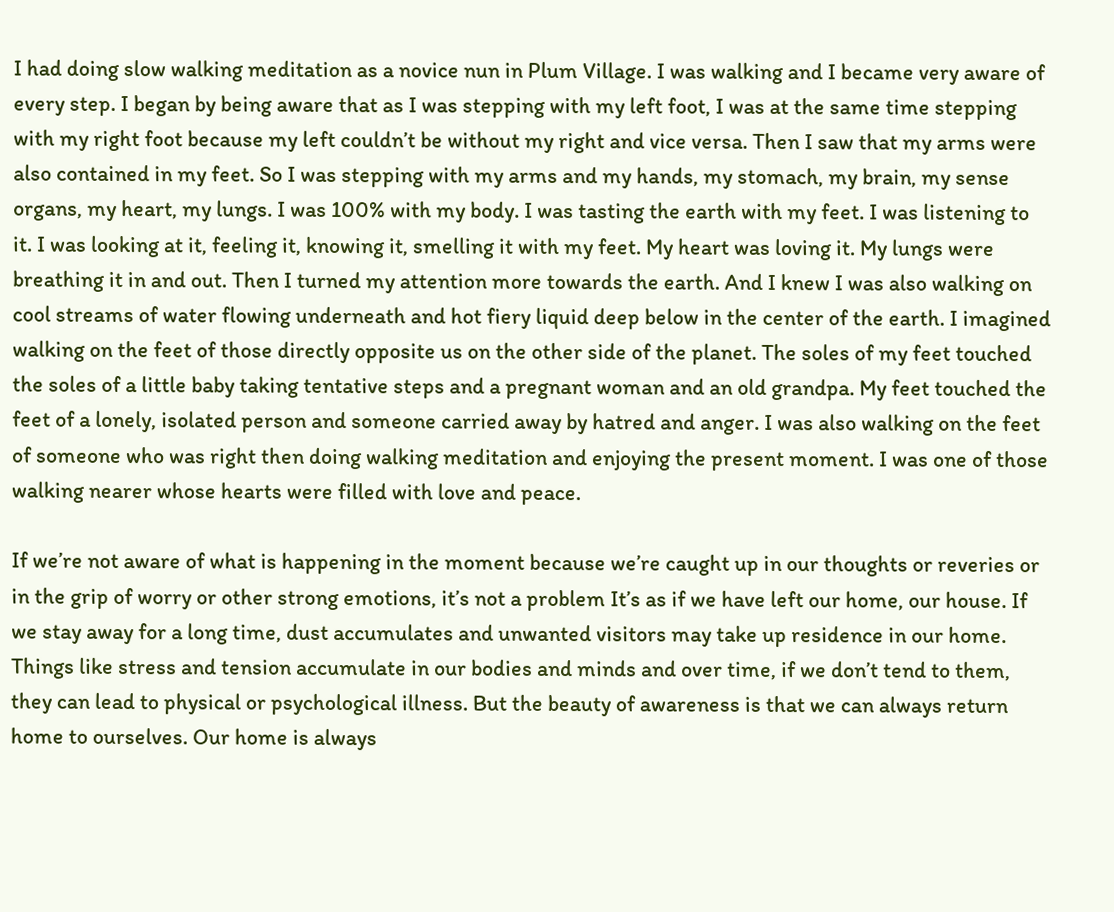I had doing slow walking meditation as a novice nun in Plum Village. I was walking and I became very aware of every step. I began by being aware that as I was stepping with my left foot, I was at the same time stepping with my right foot because my left couldn’t be without my right and vice versa. Then I saw that my arms were also contained in my feet. So I was stepping with my arms and my hands, my stomach, my brain, my sense organs, my heart, my lungs. I was 100% with my body. I was tasting the earth with my feet. I was listening to it. I was looking at it, feeling it, knowing it, smelling it with my feet. My heart was loving it. My lungs were breathing it in and out. Then I turned my attention more towards the earth. And I knew I was also walking on cool streams of water flowing underneath and hot fiery liquid deep below in the center of the earth. I imagined walking on the feet of those directly opposite us on the other side of the planet. The soles of my feet touched the soles of a little baby taking tentative steps and a pregnant woman and an old grandpa. My feet touched the feet of a lonely, isolated person and someone carried away by hatred and anger. I was also walking on the feet of someone who was right then doing walking meditation and enjoying the present moment. I was one of those walking nearer whose hearts were filled with love and peace.

If we’re not aware of what is happening in the moment because we’re caught up in our thoughts or reveries or in the grip of worry or other strong emotions, it’s not a problem It’s as if we have left our home, our house. If we stay away for a long time, dust accumulates and unwanted visitors may take up residence in our home. Things like stress and tension accumulate in our bodies and minds and over time, if we don’t tend to them, they can lead to physical or psychological illness. But the beauty of awareness is that we can always return home to ourselves. Our home is always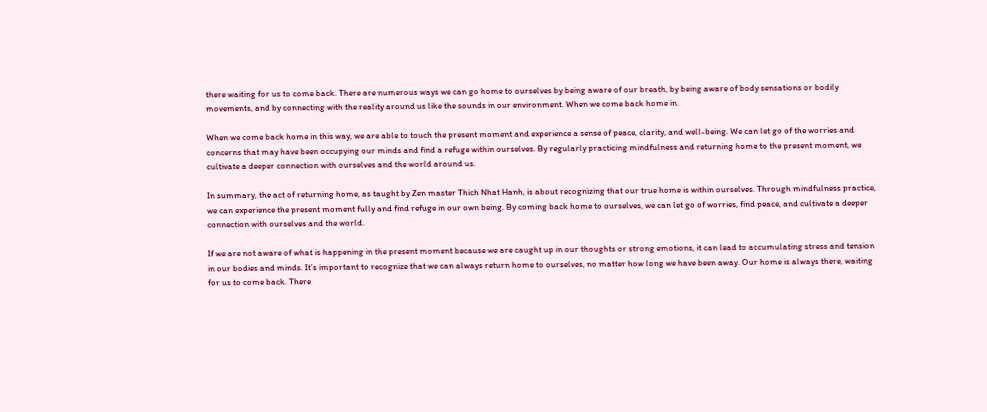there waiting for us to come back. There are numerous ways we can go home to ourselves by being aware of our breath, by being aware of body sensations or bodily movements, and by connecting with the reality around us like the sounds in our environment. When we come back home in.

When we come back home in this way, we are able to touch the present moment and experience a sense of peace, clarity, and well-being. We can let go of the worries and concerns that may have been occupying our minds and find a refuge within ourselves. By regularly practicing mindfulness and returning home to the present moment, we cultivate a deeper connection with ourselves and the world around us.

In summary, the act of returning home, as taught by Zen master Thich Nhat Hanh, is about recognizing that our true home is within ourselves. Through mindfulness practice, we can experience the present moment fully and find refuge in our own being. By coming back home to ourselves, we can let go of worries, find peace, and cultivate a deeper connection with ourselves and the world.

If we are not aware of what is happening in the present moment because we are caught up in our thoughts or strong emotions, it can lead to accumulating stress and tension in our bodies and minds. It’s important to recognize that we can always return home to ourselves, no matter how long we have been away. Our home is always there, waiting for us to come back. There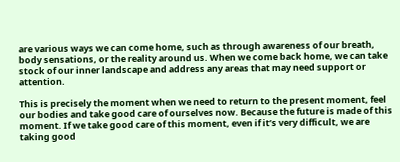are various ways we can come home, such as through awareness of our breath, body sensations, or the reality around us. When we come back home, we can take stock of our inner landscape and address any areas that may need support or attention.

This is precisely the moment when we need to return to the present moment, feel our bodies and take good care of ourselves now. Because the future is made of this moment. If we take good care of this moment, even if it’s very difficult, we are taking good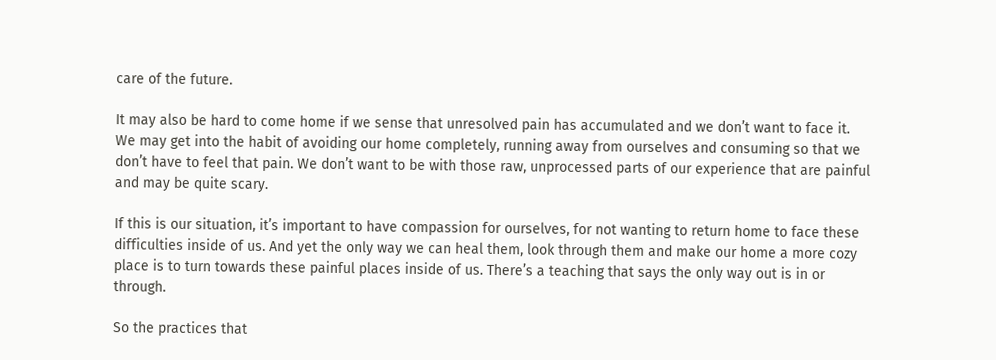care of the future.

It may also be hard to come home if we sense that unresolved pain has accumulated and we don’t want to face it. We may get into the habit of avoiding our home completely, running away from ourselves and consuming so that we don’t have to feel that pain. We don’t want to be with those raw, unprocessed parts of our experience that are painful and may be quite scary.

If this is our situation, it’s important to have compassion for ourselves, for not wanting to return home to face these difficulties inside of us. And yet the only way we can heal them, look through them and make our home a more cozy place is to turn towards these painful places inside of us. There’s a teaching that says the only way out is in or through.

So the practices that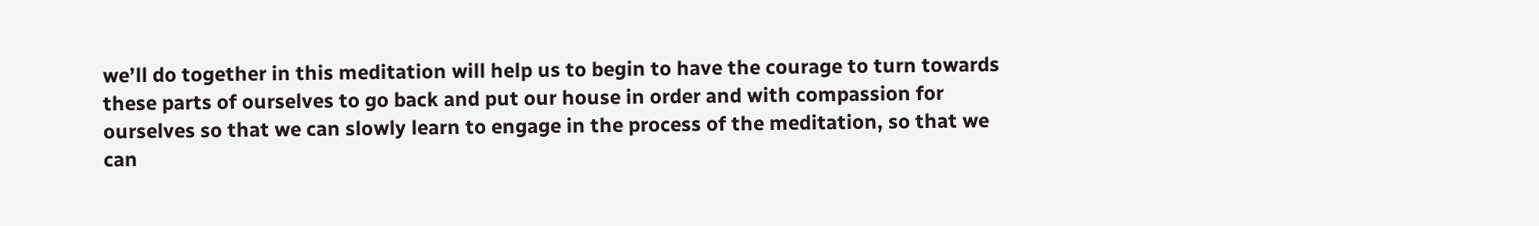we’ll do together in this meditation will help us to begin to have the courage to turn towards these parts of ourselves to go back and put our house in order and with compassion for ourselves so that we can slowly learn to engage in the process of the meditation, so that we can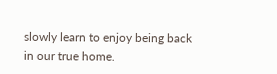slowly learn to enjoy being back in our true home.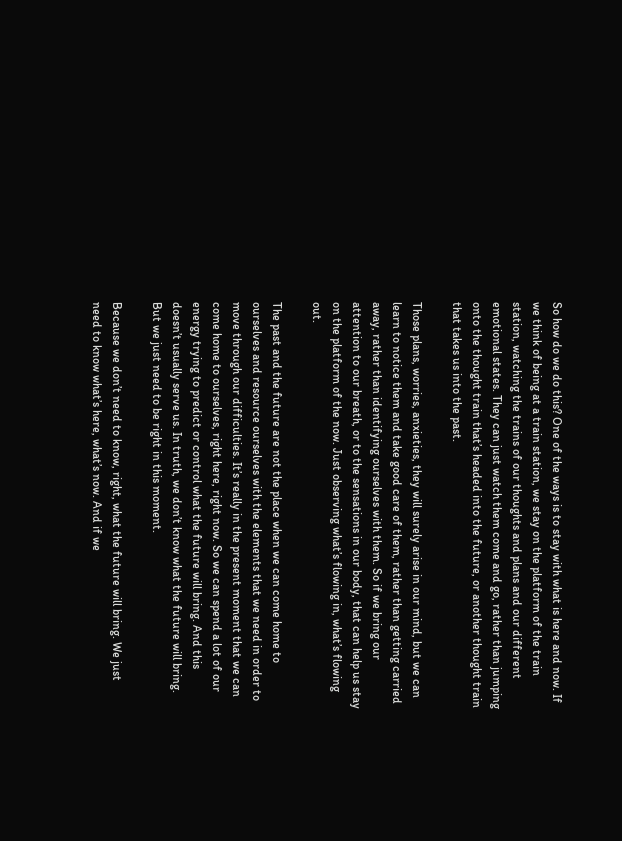So how do we do this? One of the ways is to stay with what is here and now. If we think of being at a train station, we stay on the platform of the train station, watching the trains of our thoughts and plans and our different emotional states. They can just watch them come and go, rather than jumping onto the thought train that’s headed into the future, or another thought train that takes us into the past.

Those plans, worries, anxieties, they will surely arise in our mind, but we can learn to notice them and take good care of them, rather than getting carried away, rather than identifying ourselves with them. So if we bring our attention to our breath, or to the sensations in our body, that can help us stay on the platform of the now. Just observing what’s flowing in, what’s flowing out.

The past and the future are not the place when we can come home to ourselves and resource ourselves with the elements that we need in order to move through our difficulties. It’s really in the present moment that we can come home to ourselves, right here, right now. So we can spend a lot of our energy trying to predict or control what the future will bring. And this doesn’t usually serve us. In truth, we don’t know what the future will bring. But we just need to be right in this moment.

Because we don’t need to know, right, what the future will bring. We just need to know what’s here, what’s now. And if we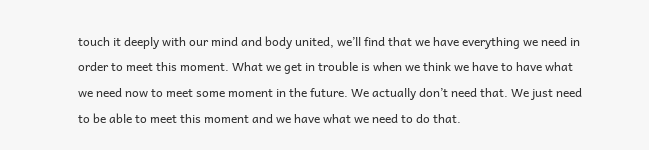touch it deeply with our mind and body united, we’ll find that we have everything we need in order to meet this moment. What we get in trouble is when we think we have to have what we need now to meet some moment in the future. We actually don’t need that. We just need to be able to meet this moment and we have what we need to do that.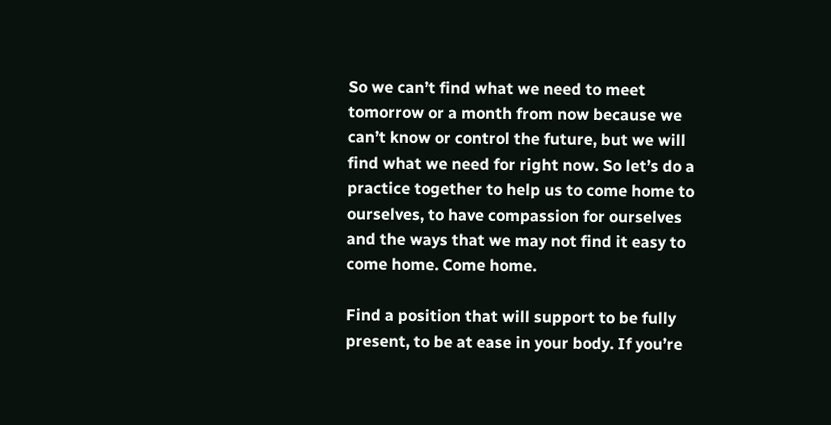So we can’t find what we need to meet tomorrow or a month from now because we can’t know or control the future, but we will find what we need for right now. So let’s do a practice together to help us to come home to ourselves, to have compassion for ourselves and the ways that we may not find it easy to come home. Come home.

Find a position that will support to be fully present, to be at ease in your body. If you’re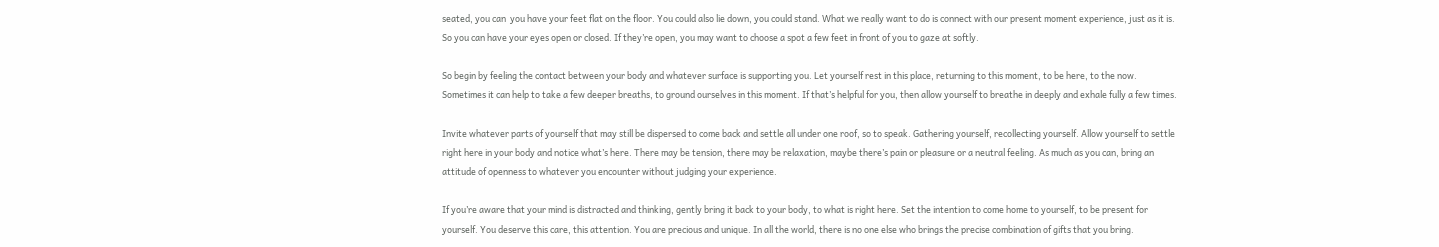seated, you can  you have your feet flat on the floor. You could also lie down, you could stand. What we really want to do is connect with our present moment experience, just as it is. So you can have your eyes open or closed. If they’re open, you may want to choose a spot a few feet in front of you to gaze at softly.

So begin by feeling the contact between your body and whatever surface is supporting you. Let yourself rest in this place, returning to this moment, to be here, to the now. Sometimes it can help to take a few deeper breaths, to ground ourselves in this moment. If that’s helpful for you, then allow yourself to breathe in deeply and exhale fully a few times.

Invite whatever parts of yourself that may still be dispersed to come back and settle all under one roof, so to speak. Gathering yourself, recollecting yourself. Allow yourself to settle right here in your body and notice what’s here. There may be tension, there may be relaxation, maybe there’s pain or pleasure or a neutral feeling. As much as you can, bring an attitude of openness to whatever you encounter without judging your experience.

If you’re aware that your mind is distracted and thinking, gently bring it back to your body, to what is right here. Set the intention to come home to yourself, to be present for yourself. You deserve this care, this attention. You are precious and unique. In all the world, there is no one else who brings the precise combination of gifts that you bring.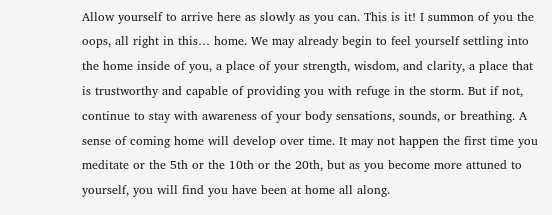Allow yourself to arrive here as slowly as you can. This is it! I summon of you the oops, all right in this… home. We may already begin to feel yourself settling into the home inside of you, a place of your strength, wisdom, and clarity, a place that is trustworthy and capable of providing you with refuge in the storm. But if not, continue to stay with awareness of your body sensations, sounds, or breathing. A sense of coming home will develop over time. It may not happen the first time you meditate or the 5th or the 10th or the 20th, but as you become more attuned to yourself, you will find you have been at home all along.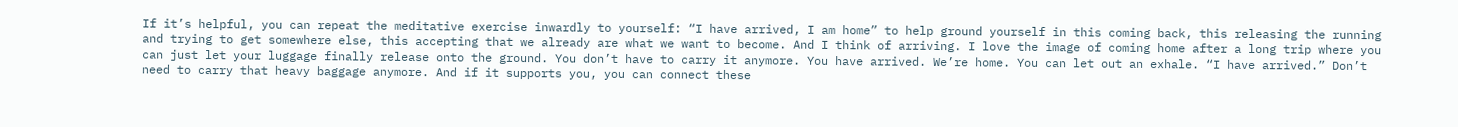If it’s helpful, you can repeat the meditative exercise inwardly to yourself: “I have arrived, I am home” to help ground yourself in this coming back, this releasing the running and trying to get somewhere else, this accepting that we already are what we want to become. And I think of arriving. I love the image of coming home after a long trip where you can just let your luggage finally release onto the ground. You don’t have to carry it anymore. You have arrived. We’re home. You can let out an exhale. “I have arrived.” Don’t need to carry that heavy baggage anymore. And if it supports you, you can connect these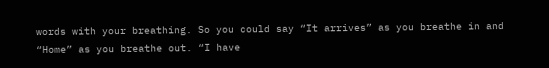words with your breathing. So you could say “It arrives” as you breathe in and “Home” as you breathe out. “I have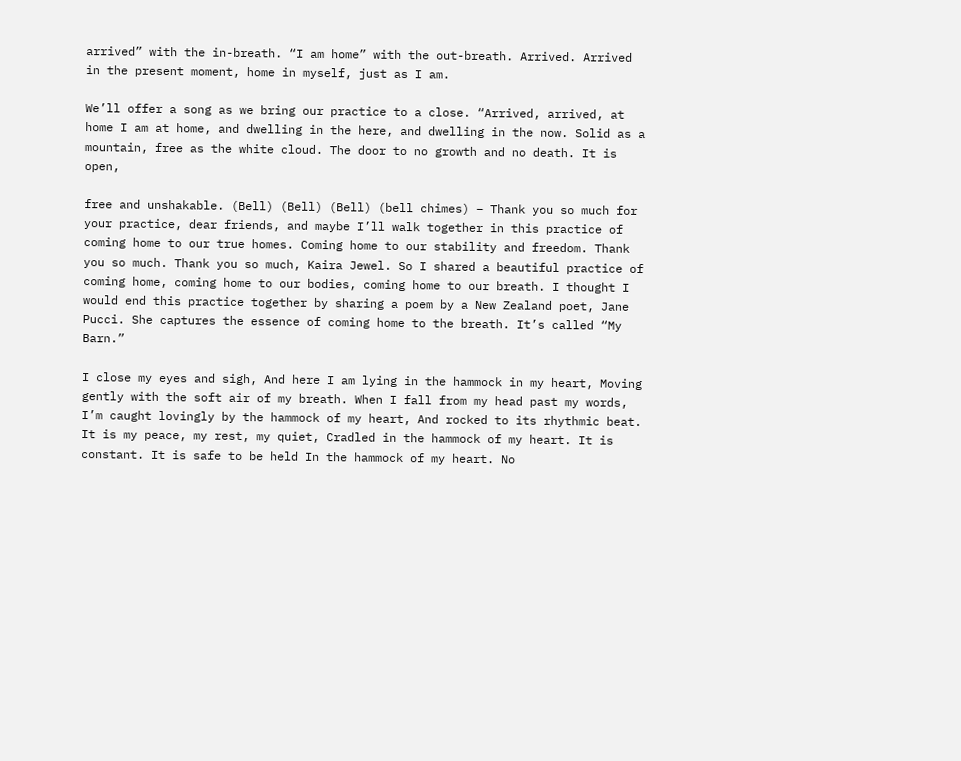arrived” with the in-breath. “I am home” with the out-breath. Arrived. Arrived in the present moment, home in myself, just as I am.

We’ll offer a song as we bring our practice to a close. “Arrived, arrived, at home I am at home, and dwelling in the here, and dwelling in the now. Solid as a mountain, free as the white cloud. The door to no growth and no death. It is open,

free and unshakable. (Bell) (Bell) (Bell) (bell chimes) – Thank you so much for your practice, dear friends, and maybe I’ll walk together in this practice of coming home to our true homes. Coming home to our stability and freedom. Thank you so much. Thank you so much, Kaira Jewel. So I shared a beautiful practice of coming home, coming home to our bodies, coming home to our breath. I thought I would end this practice together by sharing a poem by a New Zealand poet, Jane Pucci. She captures the essence of coming home to the breath. It’s called “My Barn.”

I close my eyes and sigh, And here I am lying in the hammock in my heart, Moving gently with the soft air of my breath. When I fall from my head past my words, I’m caught lovingly by the hammock of my heart, And rocked to its rhythmic beat. It is my peace, my rest, my quiet, Cradled in the hammock of my heart. It is constant. It is safe to be held In the hammock of my heart. No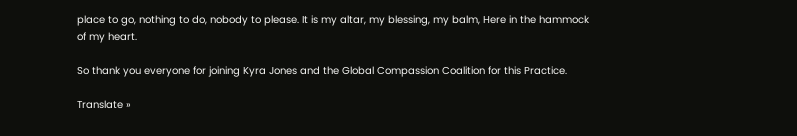place to go, nothing to do, nobody to please. It is my altar, my blessing, my balm, Here in the hammock of my heart.

So thank you everyone for joining Kyra Jones and the Global Compassion Coalition for this Practice.

Translate »